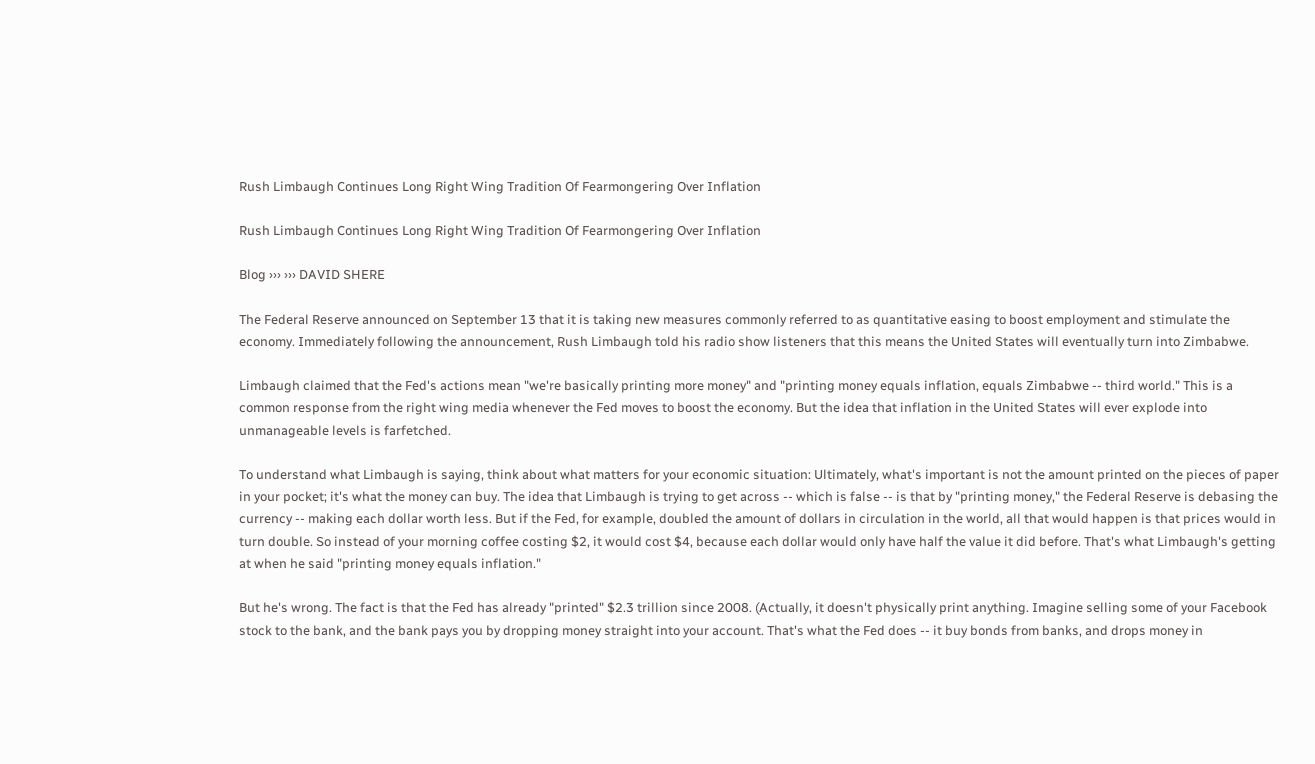Rush Limbaugh Continues Long Right Wing Tradition Of Fearmongering Over Inflation

Rush Limbaugh Continues Long Right Wing Tradition Of Fearmongering Over Inflation

Blog ››› ››› DAVID SHERE

The Federal Reserve announced on September 13 that it is taking new measures commonly referred to as quantitative easing to boost employment and stimulate the economy. Immediately following the announcement, Rush Limbaugh told his radio show listeners that this means the United States will eventually turn into Zimbabwe.

Limbaugh claimed that the Fed's actions mean "we're basically printing more money" and "printing money equals inflation, equals Zimbabwe -- third world." This is a common response from the right wing media whenever the Fed moves to boost the economy. But the idea that inflation in the United States will ever explode into unmanageable levels is farfetched.

To understand what Limbaugh is saying, think about what matters for your economic situation: Ultimately, what's important is not the amount printed on the pieces of paper in your pocket; it's what the money can buy. The idea that Limbaugh is trying to get across -- which is false -- is that by "printing money," the Federal Reserve is debasing the currency -- making each dollar worth less. But if the Fed, for example, doubled the amount of dollars in circulation in the world, all that would happen is that prices would in turn double. So instead of your morning coffee costing $2, it would cost $4, because each dollar would only have half the value it did before. That's what Limbaugh's getting at when he said "printing money equals inflation."

But he's wrong. The fact is that the Fed has already "printed" $2.3 trillion since 2008. (Actually, it doesn't physically print anything. Imagine selling some of your Facebook stock to the bank, and the bank pays you by dropping money straight into your account. That's what the Fed does -- it buy bonds from banks, and drops money in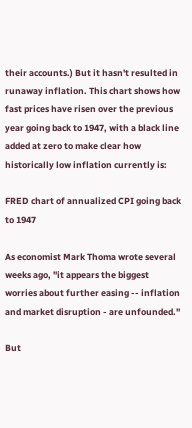their accounts.) But it hasn't resulted in runaway inflation. This chart shows how fast prices have risen over the previous year going back to 1947, with a black line added at zero to make clear how historically low inflation currently is:

FRED chart of annualized CPI going back to 1947

As economist Mark Thoma wrote several weeks ago, "it appears the biggest worries about further easing -- inflation and market disruption - are unfounded."

But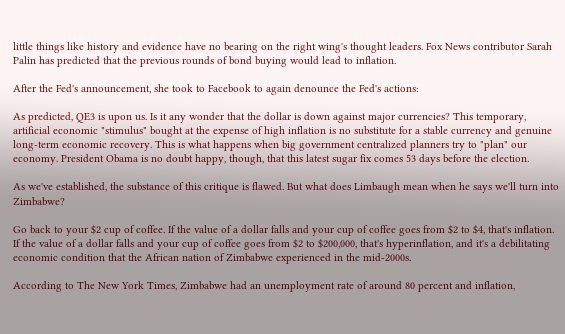little things like history and evidence have no bearing on the right wing's thought leaders. Fox News contributor Sarah Palin has predicted that the previous rounds of bond buying would lead to inflation.

After the Fed's announcement, she took to Facebook to again denounce the Fed's actions:

As predicted, QE3 is upon us. Is it any wonder that the dollar is down against major currencies? This temporary, artificial economic "stimulus" bought at the expense of high inflation is no substitute for a stable currency and genuine long-term economic recovery. This is what happens when big government centralized planners try to "plan" our economy. President Obama is no doubt happy, though, that this latest sugar fix comes 53 days before the election.

As we've established, the substance of this critique is flawed. But what does Limbaugh mean when he says we'll turn into Zimbabwe?

Go back to your $2 cup of coffee. If the value of a dollar falls and your cup of coffee goes from $2 to $4, that's inflation. If the value of a dollar falls and your cup of coffee goes from $2 to $200,000, that's hyperinflation, and it's a debilitating economic condition that the African nation of Zimbabwe experienced in the mid-2000s.

According to The New York Times, Zimbabwe had an unemployment rate of around 80 percent and inflation,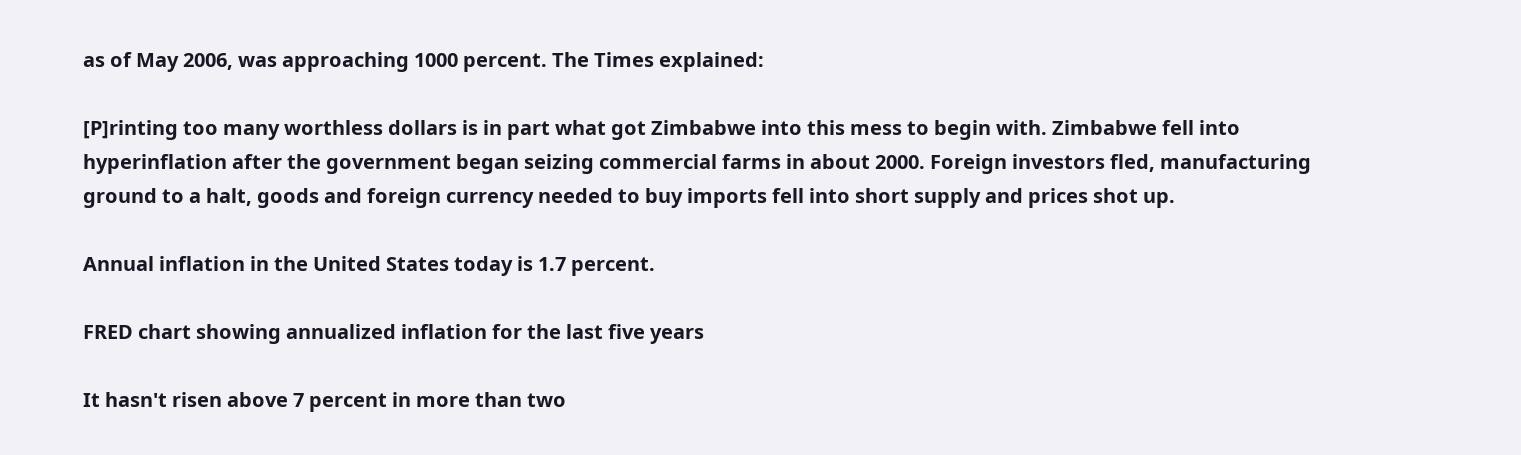as of May 2006, was approaching 1000 percent. The Times explained:

[P]rinting too many worthless dollars is in part what got Zimbabwe into this mess to begin with. Zimbabwe fell into hyperinflation after the government began seizing commercial farms in about 2000. Foreign investors fled, manufacturing ground to a halt, goods and foreign currency needed to buy imports fell into short supply and prices shot up.

Annual inflation in the United States today is 1.7 percent.

FRED chart showing annualized inflation for the last five years

It hasn't risen above 7 percent in more than two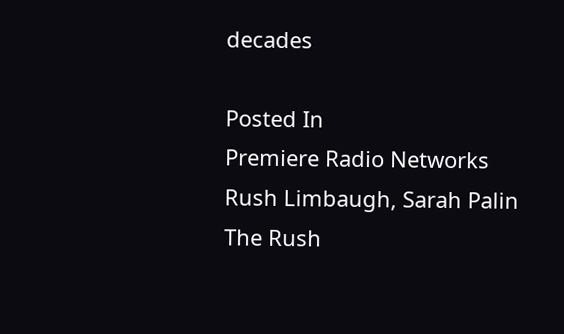decades

Posted In
Premiere Radio Networks
Rush Limbaugh, Sarah Palin
The Rush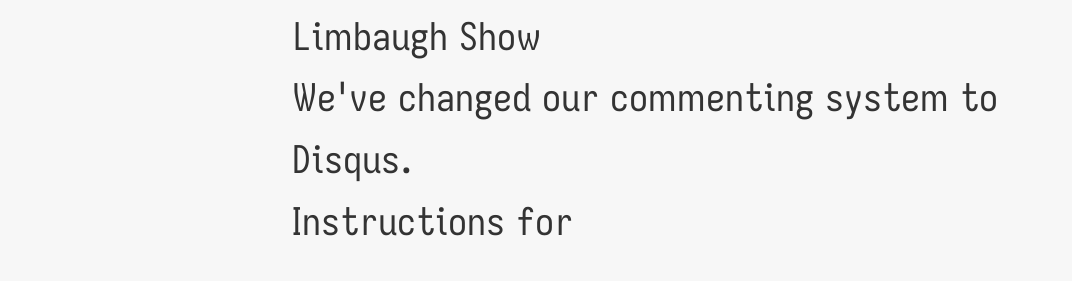Limbaugh Show
We've changed our commenting system to Disqus.
Instructions for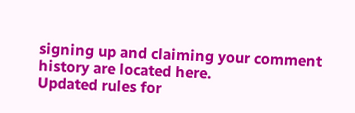signing up and claiming your comment history are located here.
Updated rules for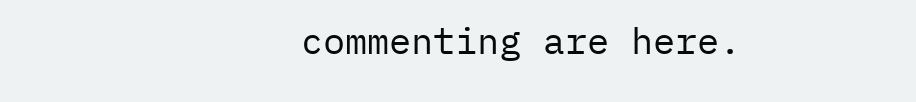commenting are here.